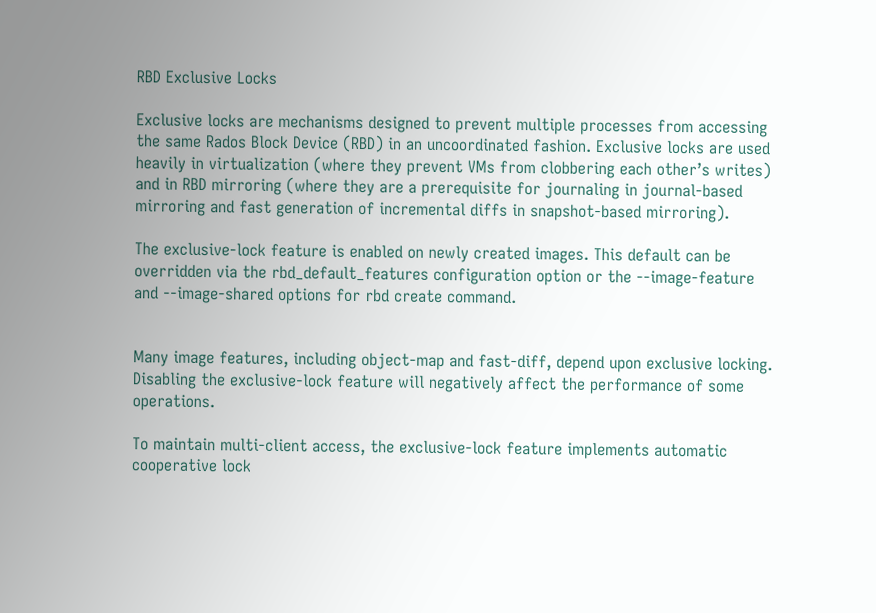RBD Exclusive Locks

Exclusive locks are mechanisms designed to prevent multiple processes from accessing the same Rados Block Device (RBD) in an uncoordinated fashion. Exclusive locks are used heavily in virtualization (where they prevent VMs from clobbering each other’s writes) and in RBD mirroring (where they are a prerequisite for journaling in journal-based mirroring and fast generation of incremental diffs in snapshot-based mirroring).

The exclusive-lock feature is enabled on newly created images. This default can be overridden via the rbd_default_features configuration option or the --image-feature and --image-shared options for rbd create command.


Many image features, including object-map and fast-diff, depend upon exclusive locking. Disabling the exclusive-lock feature will negatively affect the performance of some operations.

To maintain multi-client access, the exclusive-lock feature implements automatic cooperative lock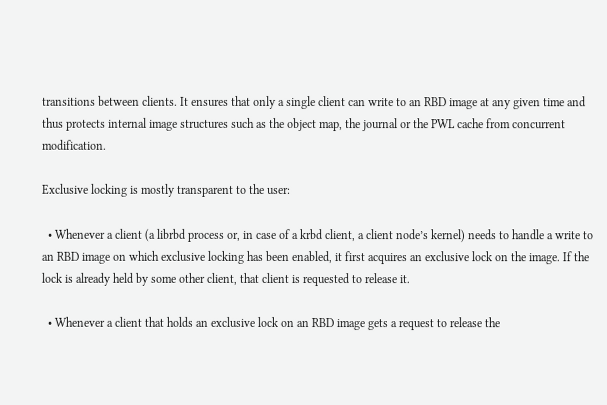transitions between clients. It ensures that only a single client can write to an RBD image at any given time and thus protects internal image structures such as the object map, the journal or the PWL cache from concurrent modification.

Exclusive locking is mostly transparent to the user:

  • Whenever a client (a librbd process or, in case of a krbd client, a client node’s kernel) needs to handle a write to an RBD image on which exclusive locking has been enabled, it first acquires an exclusive lock on the image. If the lock is already held by some other client, that client is requested to release it.

  • Whenever a client that holds an exclusive lock on an RBD image gets a request to release the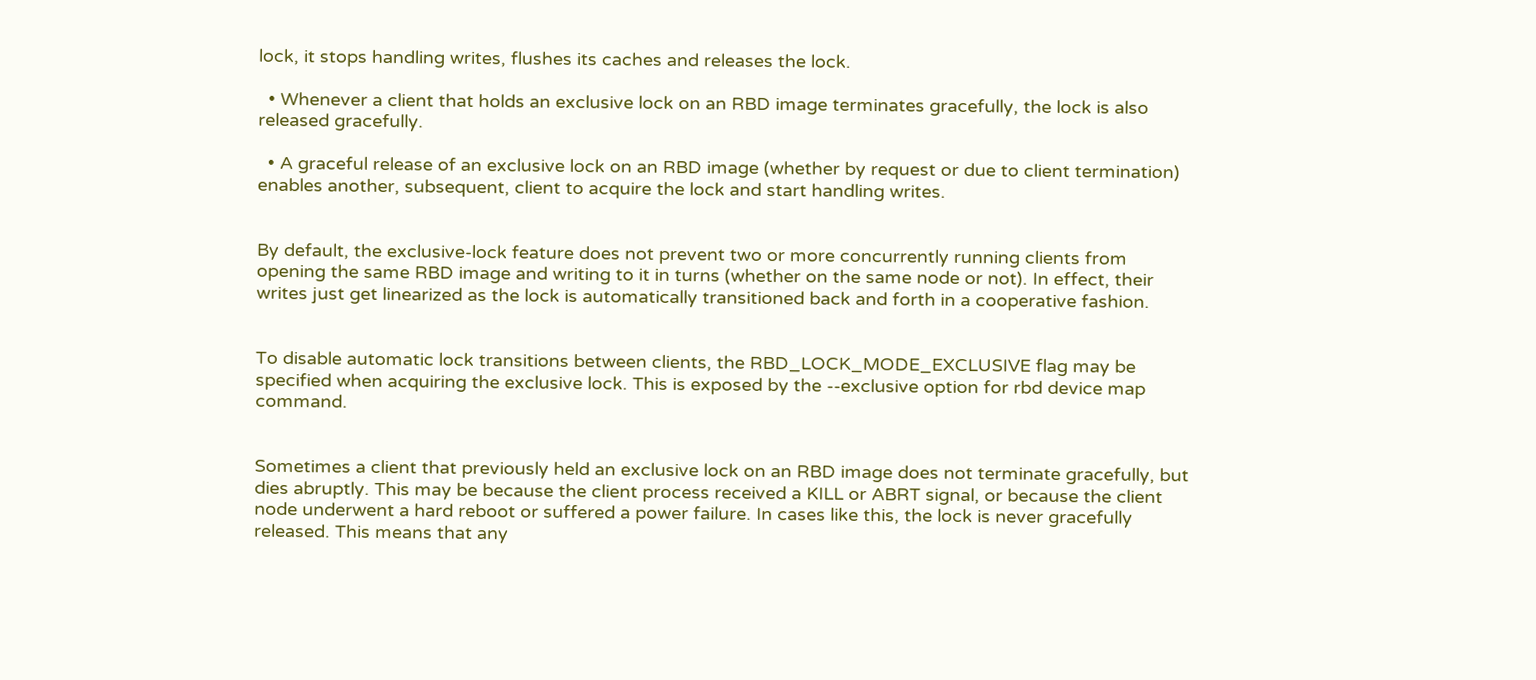lock, it stops handling writes, flushes its caches and releases the lock.

  • Whenever a client that holds an exclusive lock on an RBD image terminates gracefully, the lock is also released gracefully.

  • A graceful release of an exclusive lock on an RBD image (whether by request or due to client termination) enables another, subsequent, client to acquire the lock and start handling writes.


By default, the exclusive-lock feature does not prevent two or more concurrently running clients from opening the same RBD image and writing to it in turns (whether on the same node or not). In effect, their writes just get linearized as the lock is automatically transitioned back and forth in a cooperative fashion.


To disable automatic lock transitions between clients, the RBD_LOCK_MODE_EXCLUSIVE flag may be specified when acquiring the exclusive lock. This is exposed by the --exclusive option for rbd device map command.


Sometimes a client that previously held an exclusive lock on an RBD image does not terminate gracefully, but dies abruptly. This may be because the client process received a KILL or ABRT signal, or because the client node underwent a hard reboot or suffered a power failure. In cases like this, the lock is never gracefully released. This means that any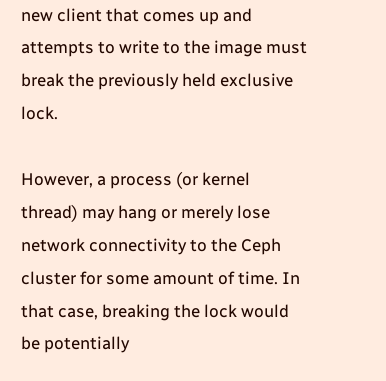new client that comes up and attempts to write to the image must break the previously held exclusive lock.

However, a process (or kernel thread) may hang or merely lose network connectivity to the Ceph cluster for some amount of time. In that case, breaking the lock would be potentially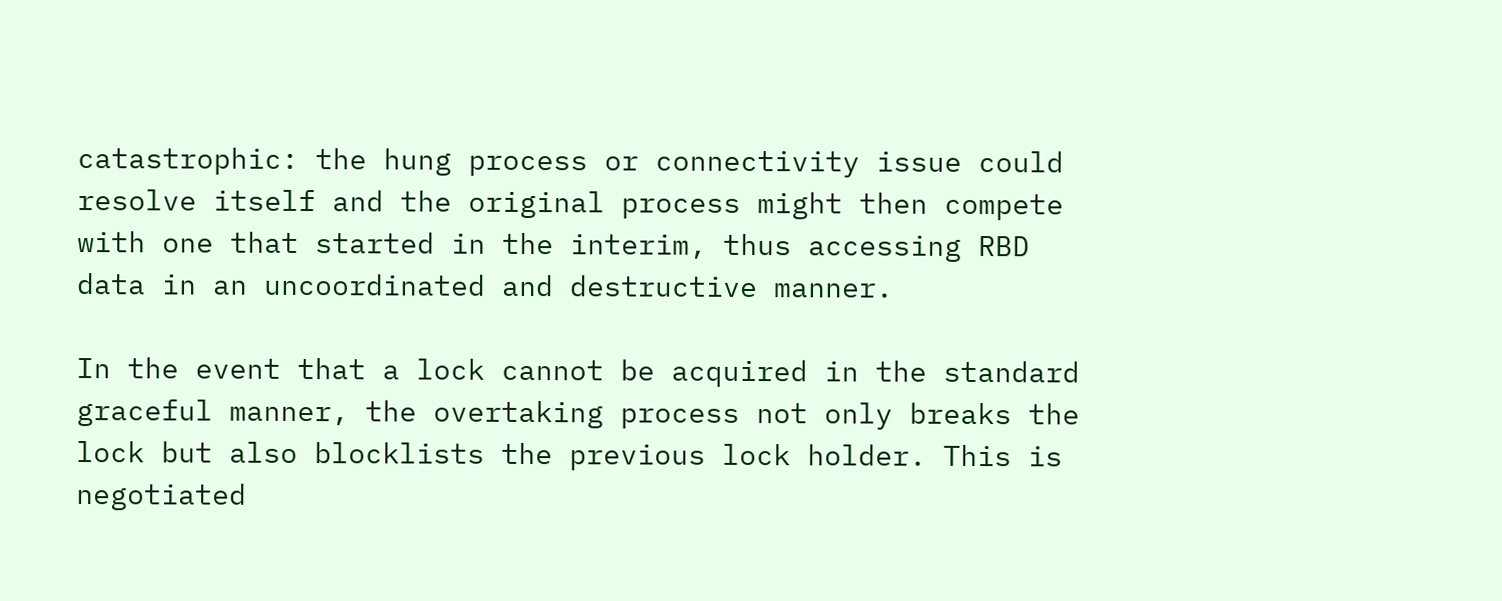catastrophic: the hung process or connectivity issue could resolve itself and the original process might then compete with one that started in the interim, thus accessing RBD data in an uncoordinated and destructive manner.

In the event that a lock cannot be acquired in the standard graceful manner, the overtaking process not only breaks the lock but also blocklists the previous lock holder. This is negotiated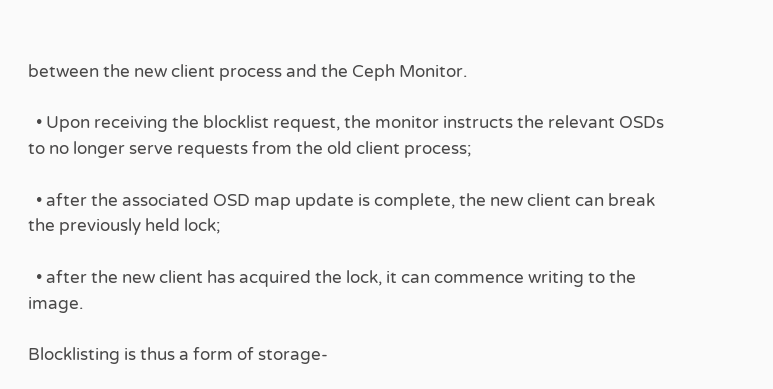between the new client process and the Ceph Monitor.

  • Upon receiving the blocklist request, the monitor instructs the relevant OSDs to no longer serve requests from the old client process;

  • after the associated OSD map update is complete, the new client can break the previously held lock;

  • after the new client has acquired the lock, it can commence writing to the image.

Blocklisting is thus a form of storage-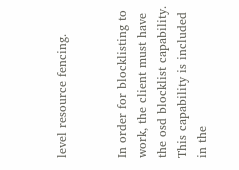level resource fencing.


In order for blocklisting to work, the client must have the osd blocklist capability. This capability is included in the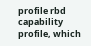profile rbd capability profile, which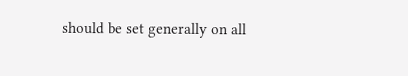should be set generally on all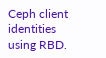Ceph client identities using RBD.